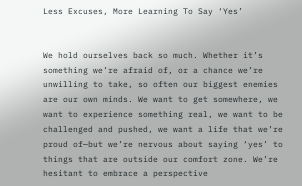Less Excuses, More Learning To Say ‘Yes’


We hold ourselves back so much. Whether it’s something we’re afraid of, or a chance we’re unwilling to take, so often our biggest enemies are our own minds. We want to get somewhere, we want to experience something real, we want to be challenged and pushed, we want a life that we’re proud of—but we’re nervous about saying ‘yes’ to things that are outside our comfort zone. We’re hesitant to embrace a perspective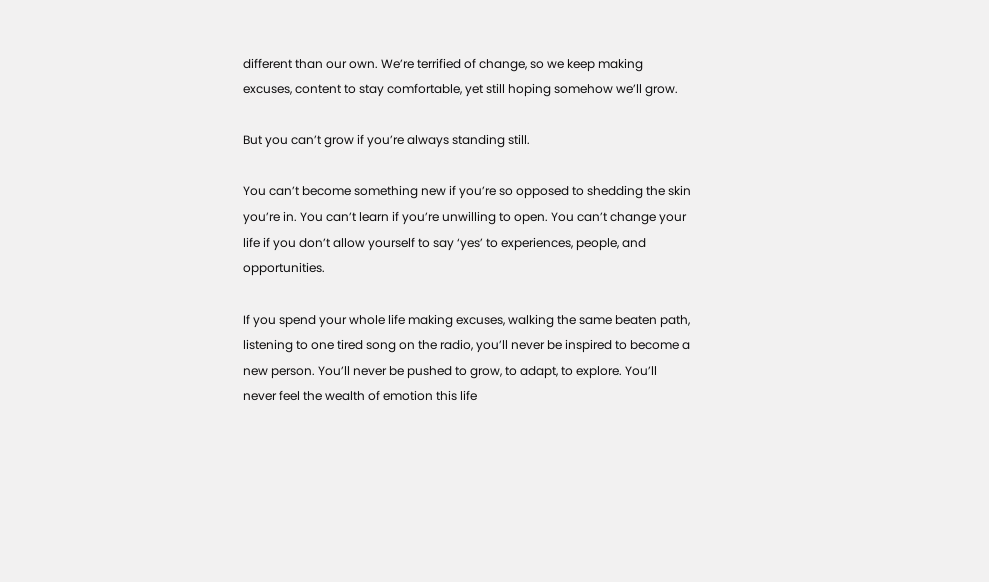different than our own. We’re terrified of change, so we keep making excuses, content to stay comfortable, yet still hoping somehow we’ll grow.

But you can’t grow if you’re always standing still.

You can’t become something new if you’re so opposed to shedding the skin you’re in. You can’t learn if you’re unwilling to open. You can’t change your life if you don’t allow yourself to say ‘yes’ to experiences, people, and opportunities.

If you spend your whole life making excuses, walking the same beaten path, listening to one tired song on the radio, you’ll never be inspired to become a new person. You’ll never be pushed to grow, to adapt, to explore. You’ll never feel the wealth of emotion this life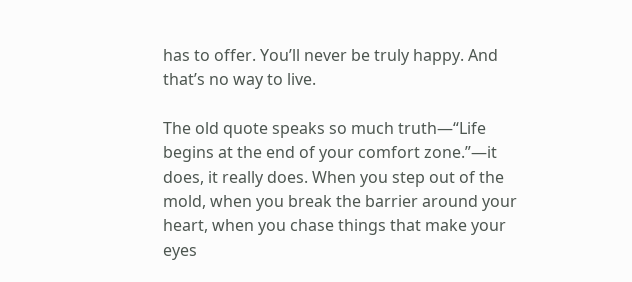has to offer. You’ll never be truly happy. And that’s no way to live.

The old quote speaks so much truth—“Life begins at the end of your comfort zone.”—it does, it really does. When you step out of the mold, when you break the barrier around your heart, when you chase things that make your eyes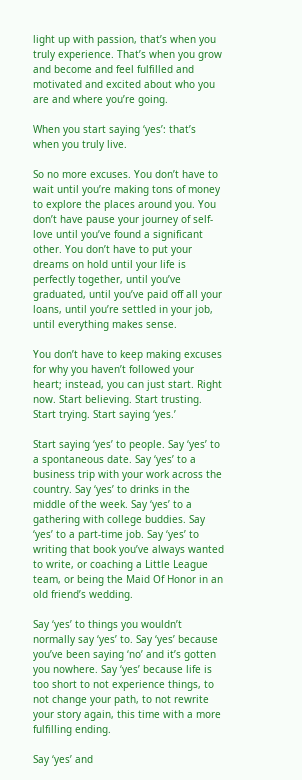light up with passion, that’s when you truly experience. That’s when you grow and become and feel fulfilled and motivated and excited about who you are and where you’re going.

When you start saying ‘yes’: that’s when you truly live.

So no more excuses. You don’t have to wait until you’re making tons of money to explore the places around you. You don’t have pause your journey of self-love until you’ve found a significant other. You don’t have to put your dreams on hold until your life is perfectly together, until you’ve graduated, until you’ve paid off all your loans, until you’re settled in your job, until everything makes sense.

You don’t have to keep making excuses for why you haven’t followed your heart; instead, you can just start. Right now. Start believing. Start trusting. Start trying. Start saying ‘yes.’

Start saying ‘yes’ to people. Say ‘yes’ to a spontaneous date. Say ‘yes’ to a business trip with your work across the country. Say ‘yes’ to drinks in the middle of the week. Say ‘yes’ to a gathering with college buddies. Say ‘yes’ to a part-time job. Say ‘yes’ to writing that book you’ve always wanted to write, or coaching a Little League team, or being the Maid Of Honor in an old friend’s wedding.

Say ‘yes’ to things you wouldn’t normally say ‘yes’ to. Say ‘yes’ because you’ve been saying ‘no’ and it’s gotten you nowhere. Say ‘yes’ because life is too short to not experience things, to not change your path, to not rewrite your story again, this time with a more fulfilling ending.

Say ‘yes’ and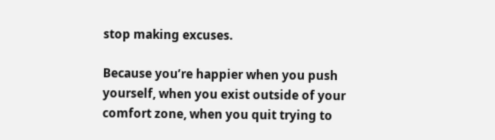stop making excuses.

Because you’re happier when you push yourself, when you exist outside of your comfort zone, when you quit trying to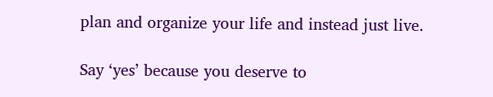plan and organize your life and instead just live.

Say ‘yes’ because you deserve to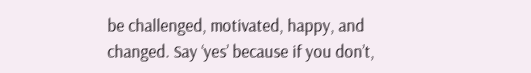be challenged, motivated, happy, and changed. Say ‘yes’ because if you don’t,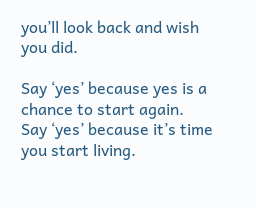you’ll look back and wish you did.

Say ‘yes’ because yes is a chance to start again.
Say ‘yes’ because it’s time you start living.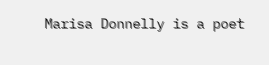Marisa Donnelly is a poet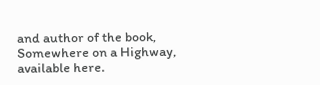and author of the book, Somewhere on a Highway, available here.